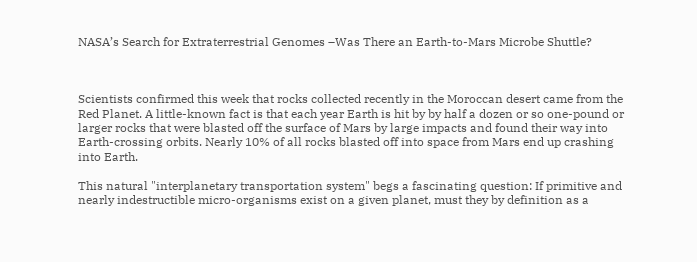NASA’s Search for Extraterrestrial Genomes –Was There an Earth-to-Mars Microbe Shuttle?



Scientists confirmed this week that rocks collected recently in the Moroccan desert came from the Red Planet. A little-known fact is that each year Earth is hit by by half a dozen or so one-pound or larger rocks that were blasted off the surface of Mars by large impacts and found their way into Earth-crossing orbits. Nearly 10% of all rocks blasted off into space from Mars end up crashing into Earth.

This natural "interplanetary transportation system" begs a fascinating question: If primitive and nearly indestructible micro-organisms exist on a given planet, must they by definition as a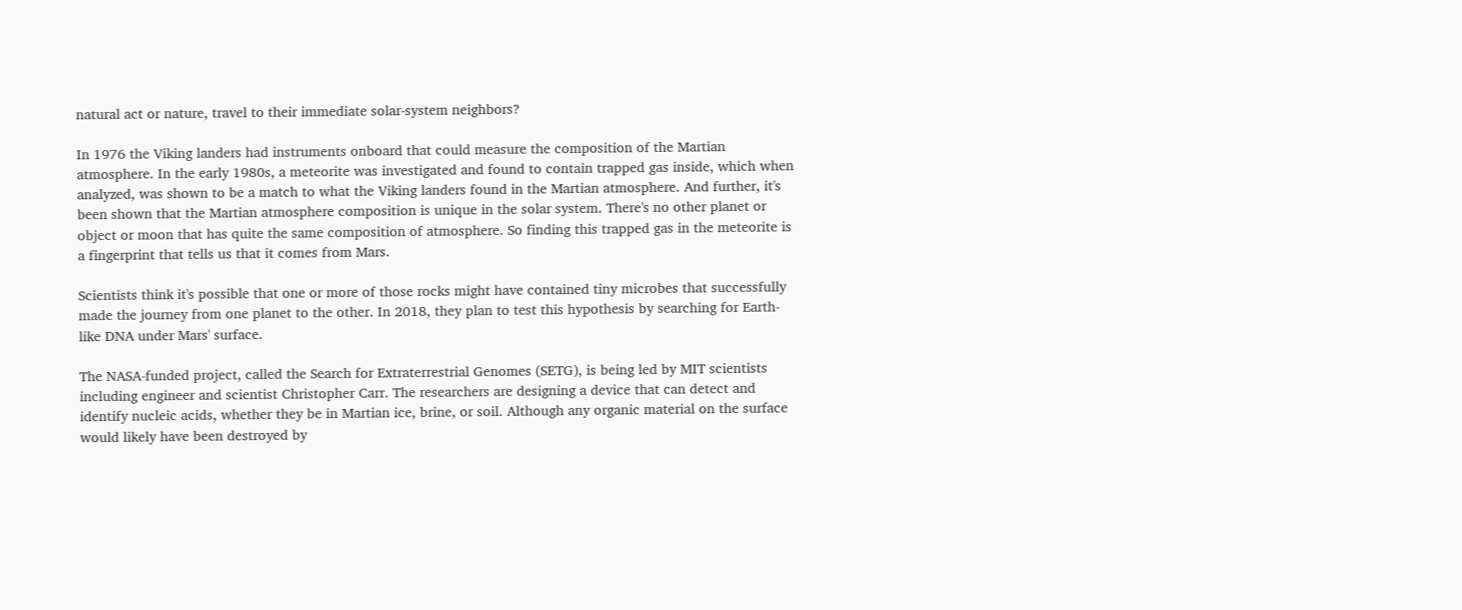natural act or nature, travel to their immediate solar-system neighbors?

In 1976 the Viking landers had instruments onboard that could measure the composition of the Martian atmosphere. In the early 1980s, a meteorite was investigated and found to contain trapped gas inside, which when analyzed, was shown to be a match to what the Viking landers found in the Martian atmosphere. And further, it's been shown that the Martian atmosphere composition is unique in the solar system. There's no other planet or object or moon that has quite the same composition of atmosphere. So finding this trapped gas in the meteorite is a fingerprint that tells us that it comes from Mars.

Scientists think it's possible that one or more of those rocks might have contained tiny microbes that successfully made the journey from one planet to the other. In 2018, they plan to test this hypothesis by searching for Earth-like DNA under Mars' surface.

The NASA-funded project, called the Search for Extraterrestrial Genomes (SETG), is being led by MIT scientists including engineer and scientist Christopher Carr. The researchers are designing a device that can detect and identify nucleic acids, whether they be in Martian ice, brine, or soil. Although any organic material on the surface would likely have been destroyed by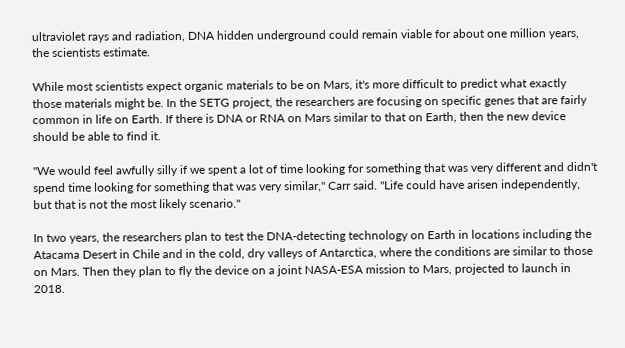ultraviolet rays and radiation, DNA hidden underground could remain viable for about one million years, the scientists estimate.

While most scientists expect organic materials to be on Mars, it's more difficult to predict what exactly those materials might be. In the SETG project, the researchers are focusing on specific genes that are fairly common in life on Earth. If there is DNA or RNA on Mars similar to that on Earth, then the new device should be able to find it.

"We would feel awfully silly if we spent a lot of time looking for something that was very different and didn't spend time looking for something that was very similar," Carr said. "Life could have arisen independently, but that is not the most likely scenario."

In two years, the researchers plan to test the DNA-detecting technology on Earth in locations including the Atacama Desert in Chile and in the cold, dry valleys of Antarctica, where the conditions are similar to those on Mars. Then they plan to fly the device on a joint NASA-ESA mission to Mars, projected to launch in 2018.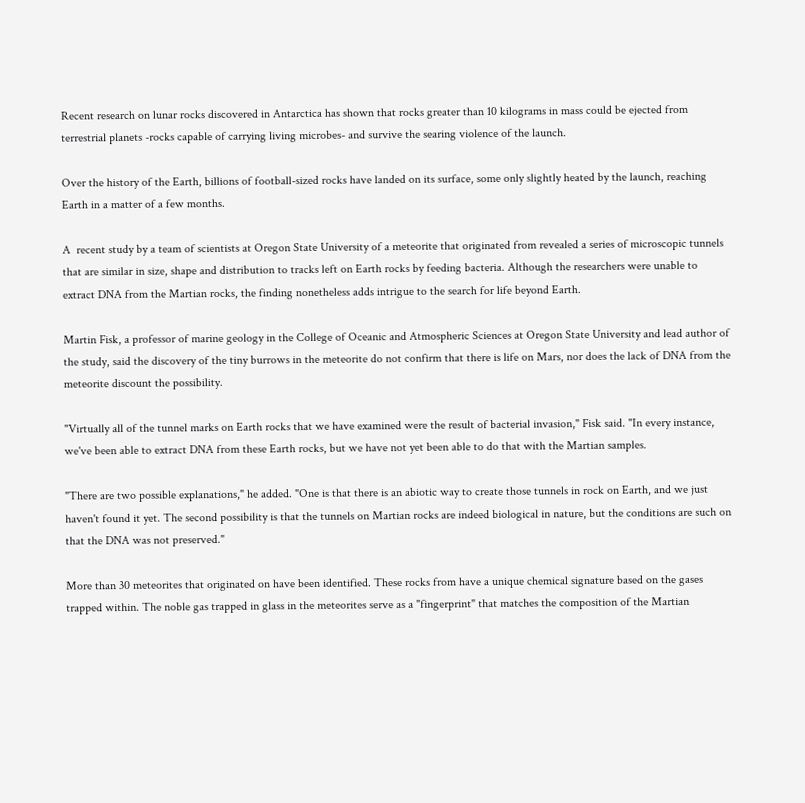Recent research on lunar rocks discovered in Antarctica has shown that rocks greater than 10 kilograms in mass could be ejected from terrestrial planets -rocks capable of carrying living microbes- and survive the searing violence of the launch.

Over the history of the Earth, billions of football-sized rocks have landed on its surface, some only slightly heated by the launch, reaching Earth in a matter of a few months.

A  recent study by a team of scientists at Oregon State University of a meteorite that originated from revealed a series of microscopic tunnels that are similar in size, shape and distribution to tracks left on Earth rocks by feeding bacteria. Although the researchers were unable to extract DNA from the Martian rocks, the finding nonetheless adds intrigue to the search for life beyond Earth.

Martin Fisk, a professor of marine geology in the College of Oceanic and Atmospheric Sciences at Oregon State University and lead author of the study, said the discovery of the tiny burrows in the meteorite do not confirm that there is life on Mars, nor does the lack of DNA from the meteorite discount the possibility.

"Virtually all of the tunnel marks on Earth rocks that we have examined were the result of bacterial invasion," Fisk said. "In every instance, we've been able to extract DNA from these Earth rocks, but we have not yet been able to do that with the Martian samples.

"There are two possible explanations," he added. "One is that there is an abiotic way to create those tunnels in rock on Earth, and we just haven't found it yet. The second possibility is that the tunnels on Martian rocks are indeed biological in nature, but the conditions are such on that the DNA was not preserved."

More than 30 meteorites that originated on have been identified. These rocks from have a unique chemical signature based on the gases trapped within. The noble gas trapped in glass in the meteorites serve as a "fingerprint" that matches the composition of the Martian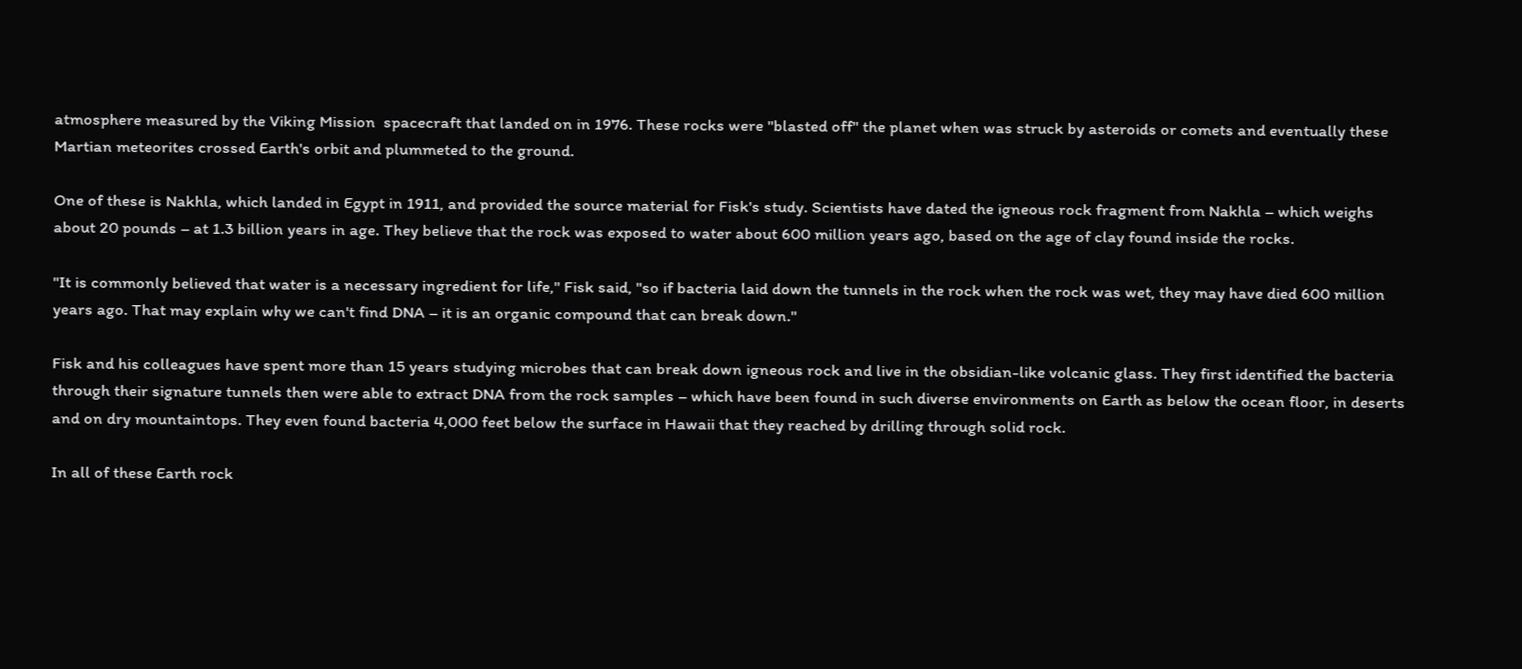atmosphere measured by the Viking Mission  spacecraft that landed on in 1976. These rocks were "blasted off" the planet when was struck by asteroids or comets and eventually these Martian meteorites crossed Earth's orbit and plummeted to the ground.

One of these is Nakhla, which landed in Egypt in 1911, and provided the source material for Fisk's study. Scientists have dated the igneous rock fragment from Nakhla – which weighs about 20 pounds – at 1.3 billion years in age. They believe that the rock was exposed to water about 600 million years ago, based on the age of clay found inside the rocks.

"It is commonly believed that water is a necessary ingredient for life," Fisk said, "so if bacteria laid down the tunnels in the rock when the rock was wet, they may have died 600 million years ago. That may explain why we can't find DNA – it is an organic compound that can break down."

Fisk and his colleagues have spent more than 15 years studying microbes that can break down igneous rock and live in the obsidian-like volcanic glass. They first identified the bacteria through their signature tunnels then were able to extract DNA from the rock samples – which have been found in such diverse environments on Earth as below the ocean floor, in deserts and on dry mountaintops. They even found bacteria 4,000 feet below the surface in Hawaii that they reached by drilling through solid rock.

In all of these Earth rock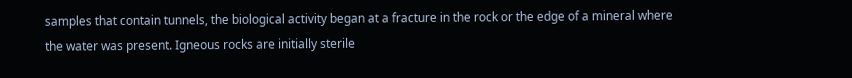samples that contain tunnels, the biological activity began at a fracture in the rock or the edge of a mineral where the water was present. Igneous rocks are initially sterile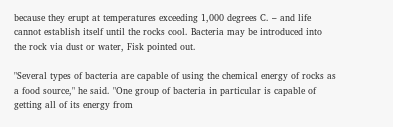because they erupt at temperatures exceeding 1,000 degrees C. – and life cannot establish itself until the rocks cool. Bacteria may be introduced into the rock via dust or water, Fisk pointed out.

"Several types of bacteria are capable of using the chemical energy of rocks as a food source," he said. "One group of bacteria in particular is capable of getting all of its energy from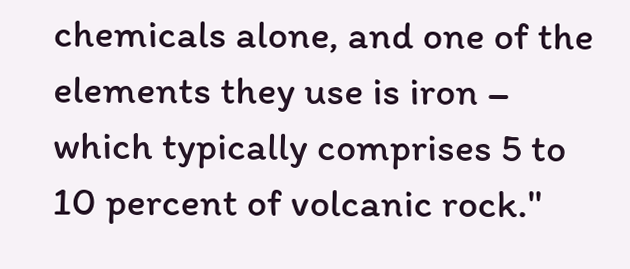chemicals alone, and one of the elements they use is iron – which typically comprises 5 to 10 percent of volcanic rock."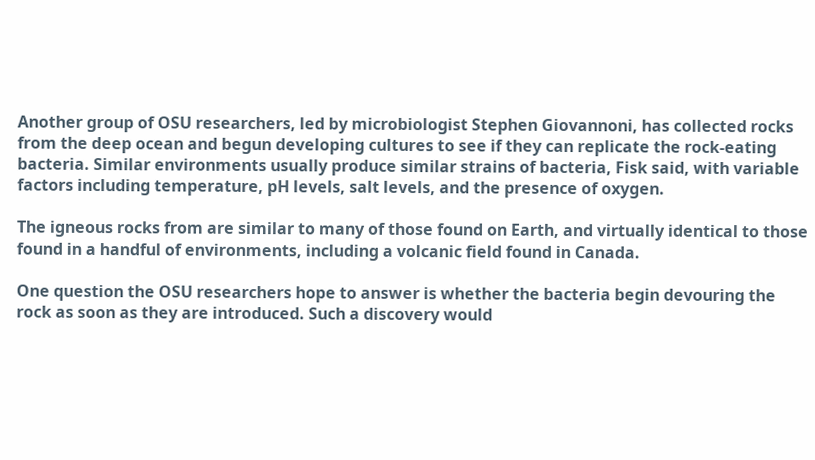Another group of OSU researchers, led by microbiologist Stephen Giovannoni, has collected rocks from the deep ocean and begun developing cultures to see if they can replicate the rock-eating bacteria. Similar environments usually produce similar strains of bacteria, Fisk said, with variable factors including temperature, pH levels, salt levels, and the presence of oxygen.

The igneous rocks from are similar to many of those found on Earth, and virtually identical to those found in a handful of environments, including a volcanic field found in Canada.

One question the OSU researchers hope to answer is whether the bacteria begin devouring the rock as soon as they are introduced. Such a discovery would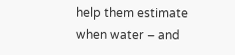help them estimate when water – and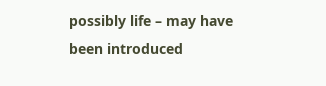possibly life – may have been introduced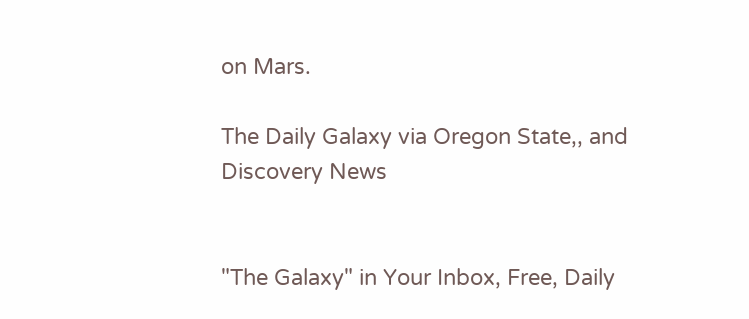on Mars.

The Daily Galaxy via Oregon State,, and Discovery News


"The Galaxy" in Your Inbox, Free, Daily